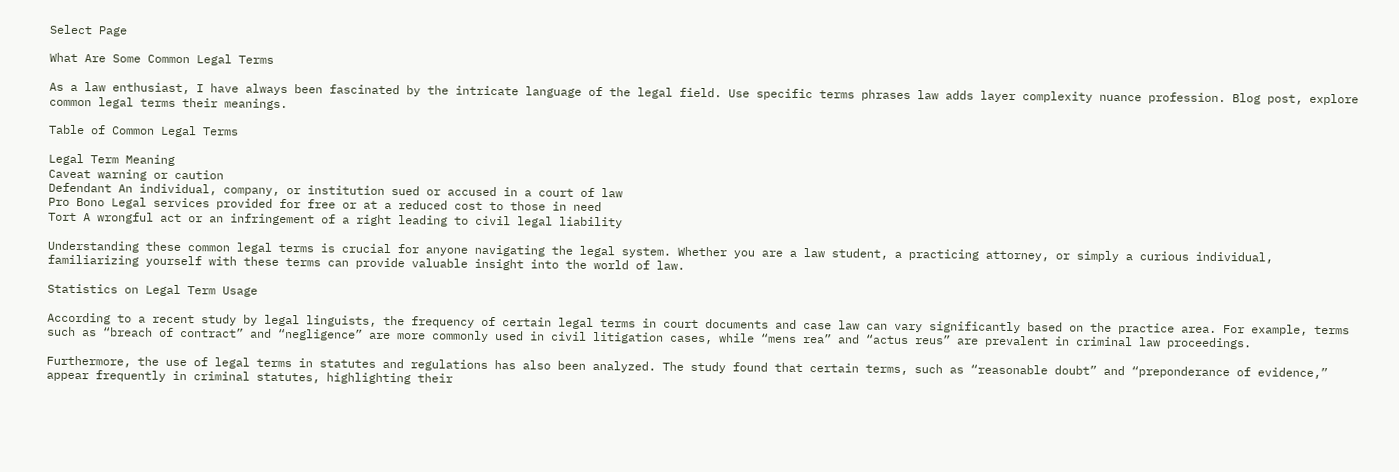Select Page

What Are Some Common Legal Terms

As a law enthusiast, I have always been fascinated by the intricate language of the legal field. Use specific terms phrases law adds layer complexity nuance profession. Blog post, explore common legal terms their meanings.

Table of Common Legal Terms

Legal Term Meaning
Caveat warning or caution
Defendant An individual, company, or institution sued or accused in a court of law
Pro Bono Legal services provided for free or at a reduced cost to those in need
Tort A wrongful act or an infringement of a right leading to civil legal liability

Understanding these common legal terms is crucial for anyone navigating the legal system. Whether you are a law student, a practicing attorney, or simply a curious individual, familiarizing yourself with these terms can provide valuable insight into the world of law.

Statistics on Legal Term Usage

According to a recent study by legal linguists, the frequency of certain legal terms in court documents and case law can vary significantly based on the practice area. For example, terms such as “breach of contract” and “negligence” are more commonly used in civil litigation cases, while “mens rea” and “actus reus” are prevalent in criminal law proceedings.

Furthermore, the use of legal terms in statutes and regulations has also been analyzed. The study found that certain terms, such as “reasonable doubt” and “preponderance of evidence,” appear frequently in criminal statutes, highlighting their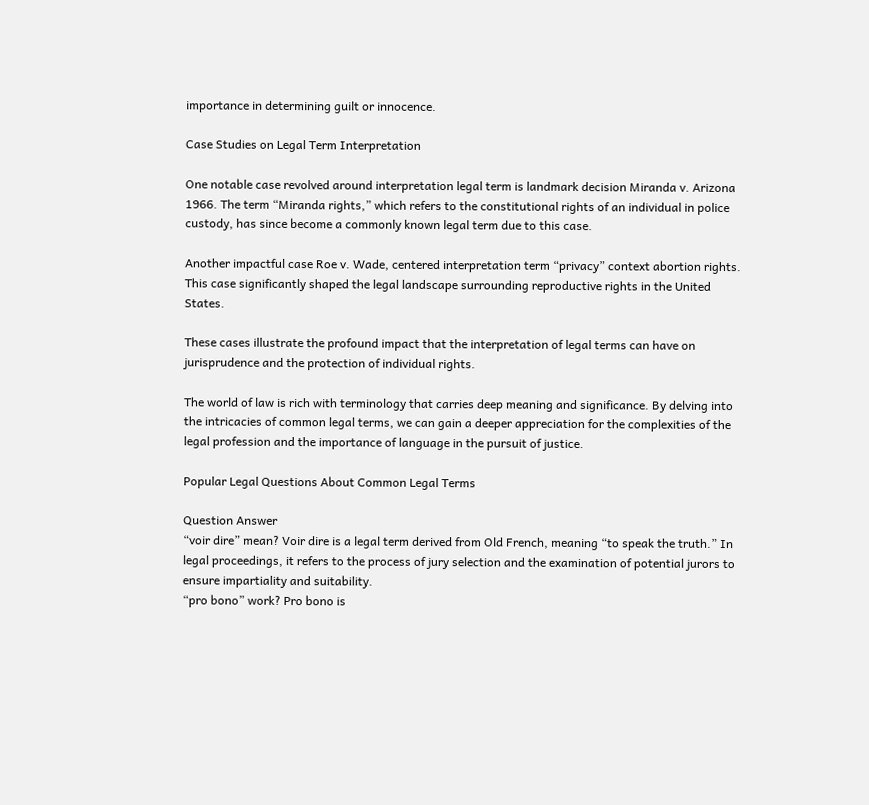importance in determining guilt or innocence.

Case Studies on Legal Term Interpretation

One notable case revolved around interpretation legal term is landmark decision Miranda v. Arizona 1966. The term “Miranda rights,” which refers to the constitutional rights of an individual in police custody, has since become a commonly known legal term due to this case.

Another impactful case Roe v. Wade, centered interpretation term “privacy” context abortion rights. This case significantly shaped the legal landscape surrounding reproductive rights in the United States.

These cases illustrate the profound impact that the interpretation of legal terms can have on jurisprudence and the protection of individual rights.

The world of law is rich with terminology that carries deep meaning and significance. By delving into the intricacies of common legal terms, we can gain a deeper appreciation for the complexities of the legal profession and the importance of language in the pursuit of justice.

Popular Legal Questions About Common Legal Terms

Question Answer
“voir dire” mean? Voir dire is a legal term derived from Old French, meaning “to speak the truth.” In legal proceedings, it refers to the process of jury selection and the examination of potential jurors to ensure impartiality and suitability.
“pro bono” work? Pro bono is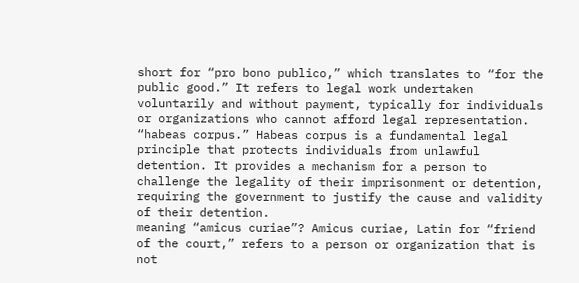short for “pro bono publico,” which translates to “for the public good.” It refers to legal work undertaken voluntarily and without payment, typically for individuals or organizations who cannot afford legal representation.
“habeas corpus.” Habeas corpus is a fundamental legal principle that protects individuals from unlawful detention. It provides a mechanism for a person to challenge the legality of their imprisonment or detention, requiring the government to justify the cause and validity of their detention.
meaning “amicus curiae”? Amicus curiae, Latin for “friend of the court,” refers to a person or organization that is not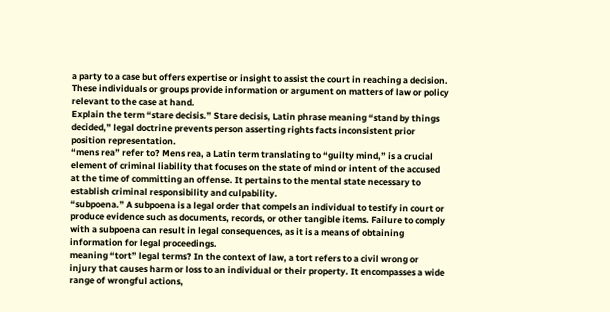a party to a case but offers expertise or insight to assist the court in reaching a decision. These individuals or groups provide information or argument on matters of law or policy relevant to the case at hand.
Explain the term “stare decisis.” Stare decisis, Latin phrase meaning “stand by things decided,” legal doctrine prevents person asserting rights facts inconsistent prior position representation.
“mens rea” refer to? Mens rea, a Latin term translating to “guilty mind,” is a crucial element of criminal liability that focuses on the state of mind or intent of the accused at the time of committing an offense. It pertains to the mental state necessary to establish criminal responsibility and culpability.
“subpoena.” A subpoena is a legal order that compels an individual to testify in court or produce evidence such as documents, records, or other tangible items. Failure to comply with a subpoena can result in legal consequences, as it is a means of obtaining information for legal proceedings.
meaning “tort” legal terms? In the context of law, a tort refers to a civil wrong or injury that causes harm or loss to an individual or their property. It encompasses a wide range of wrongful actions,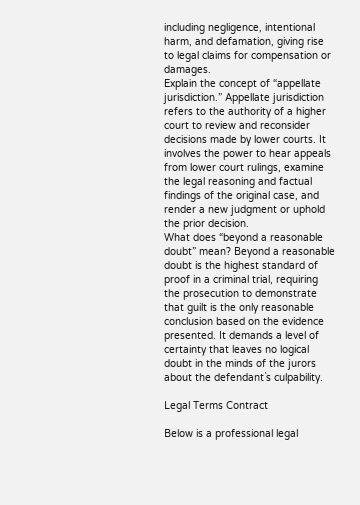including negligence, intentional harm, and defamation, giving rise to legal claims for compensation or damages.
Explain the concept of “appellate jurisdiction.” Appellate jurisdiction refers to the authority of a higher court to review and reconsider decisions made by lower courts. It involves the power to hear appeals from lower court rulings, examine the legal reasoning and factual findings of the original case, and render a new judgment or uphold the prior decision.
What does “beyond a reasonable doubt” mean? Beyond a reasonable doubt is the highest standard of proof in a criminal trial, requiring the prosecution to demonstrate that guilt is the only reasonable conclusion based on the evidence presented. It demands a level of certainty that leaves no logical doubt in the minds of the jurors about the defendant`s culpability.

Legal Terms Contract

Below is a professional legal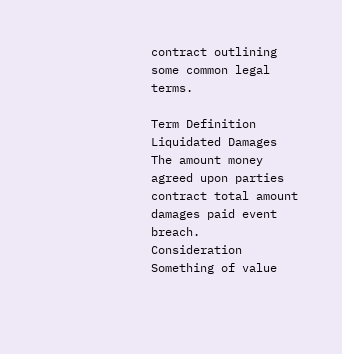contract outlining some common legal terms.

Term Definition
Liquidated Damages The amount money agreed upon parties contract total amount damages paid event breach.
Consideration Something of value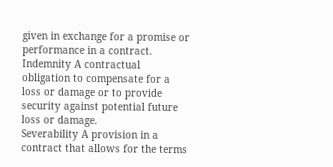given in exchange for a promise or performance in a contract.
Indemnity A contractual obligation to compensate for a loss or damage or to provide security against potential future loss or damage.
Severability A provision in a contract that allows for the terms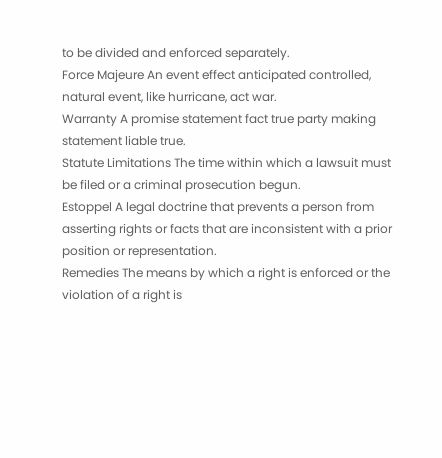to be divided and enforced separately.
Force Majeure An event effect anticipated controlled, natural event, like hurricane, act war.
Warranty A promise statement fact true party making statement liable true.
Statute Limitations The time within which a lawsuit must be filed or a criminal prosecution begun.
Estoppel A legal doctrine that prevents a person from asserting rights or facts that are inconsistent with a prior position or representation.
Remedies The means by which a right is enforced or the violation of a right is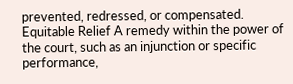prevented, redressed, or compensated.
Equitable Relief A remedy within the power of the court, such as an injunction or specific performance,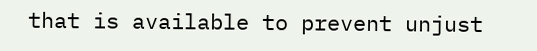that is available to prevent unjust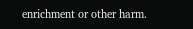enrichment or other harm.